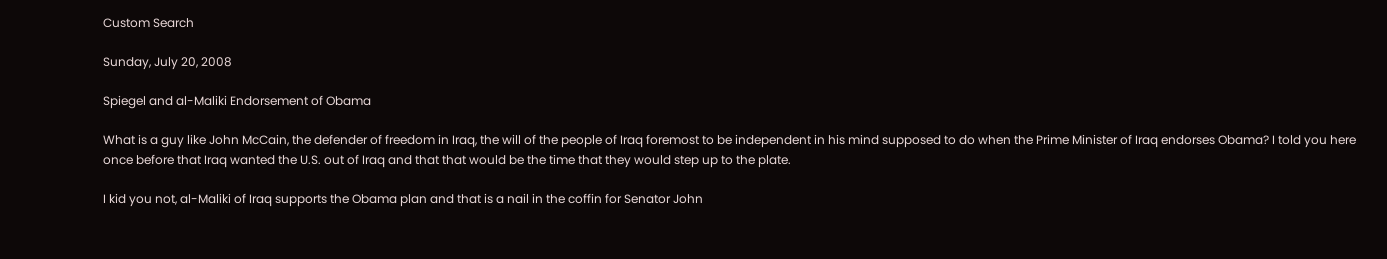Custom Search

Sunday, July 20, 2008

Spiegel and al-Maliki Endorsement of Obama

What is a guy like John McCain, the defender of freedom in Iraq, the will of the people of Iraq foremost to be independent in his mind supposed to do when the Prime Minister of Iraq endorses Obama? I told you here once before that Iraq wanted the U.S. out of Iraq and that that would be the time that they would step up to the plate.

I kid you not, al-Maliki of Iraq supports the Obama plan and that is a nail in the coffin for Senator John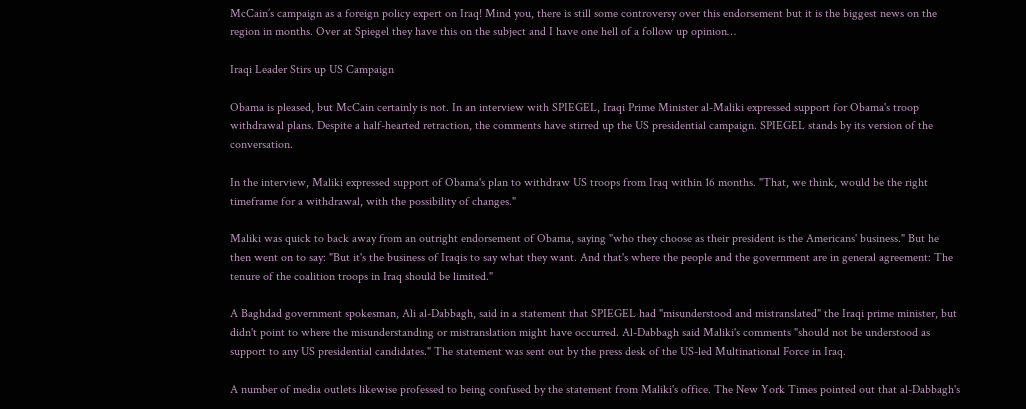McCain’s campaign as a foreign policy expert on Iraq! Mind you, there is still some controversy over this endorsement but it is the biggest news on the region in months. Over at Spiegel they have this on the subject and I have one hell of a follow up opinion…

Iraqi Leader Stirs up US Campaign

Obama is pleased, but McCain certainly is not. In an interview with SPIEGEL, Iraqi Prime Minister al-Maliki expressed support for Obama's troop withdrawal plans. Despite a half-hearted retraction, the comments have stirred up the US presidential campaign. SPIEGEL stands by its version of the conversation.

In the interview, Maliki expressed support of Obama's plan to withdraw US troops from Iraq within 16 months. "That, we think, would be the right timeframe for a withdrawal, with the possibility of changes."

Maliki was quick to back away from an outright endorsement of Obama, saying "who they choose as their president is the Americans' business." But he then went on to say: "But it's the business of Iraqis to say what they want. And that's where the people and the government are in general agreement: The tenure of the coalition troops in Iraq should be limited."

A Baghdad government spokesman, Ali al-Dabbagh, said in a statement that SPIEGEL had "misunderstood and mistranslated" the Iraqi prime minister, but didn't point to where the misunderstanding or mistranslation might have occurred. Al-Dabbagh said Maliki's comments "should not be understood as support to any US presidential candidates." The statement was sent out by the press desk of the US-led Multinational Force in Iraq.

A number of media outlets likewise professed to being confused by the statement from Maliki's office. The New York Times pointed out that al-Dabbagh's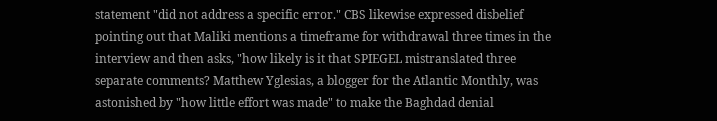statement "did not address a specific error." CBS likewise expressed disbelief pointing out that Maliki mentions a timeframe for withdrawal three times in the interview and then asks, "how likely is it that SPIEGEL mistranslated three separate comments? Matthew Yglesias, a blogger for the Atlantic Monthly, was astonished by "how little effort was made" to make the Baghdad denial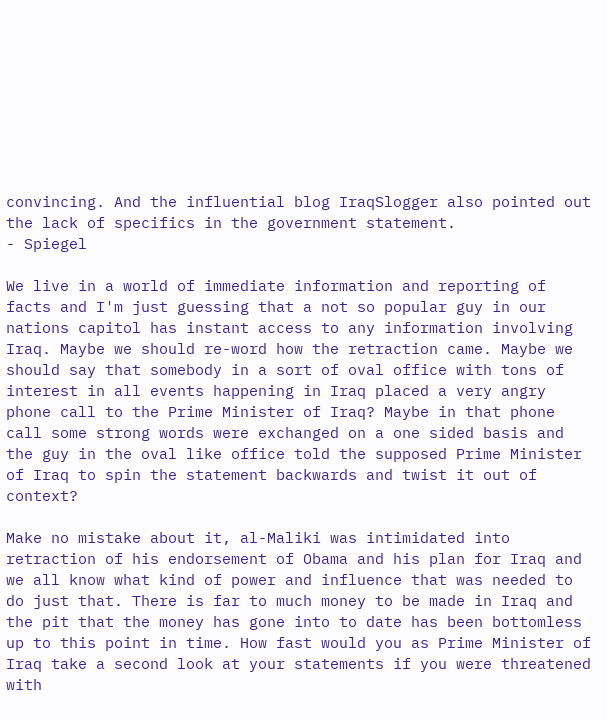convincing. And the influential blog IraqSlogger also pointed out the lack of specifics in the government statement.
- Spiegel

We live in a world of immediate information and reporting of facts and I'm just guessing that a not so popular guy in our nations capitol has instant access to any information involving Iraq. Maybe we should re-word how the retraction came. Maybe we should say that somebody in a sort of oval office with tons of interest in all events happening in Iraq placed a very angry phone call to the Prime Minister of Iraq? Maybe in that phone call some strong words were exchanged on a one sided basis and the guy in the oval like office told the supposed Prime Minister of Iraq to spin the statement backwards and twist it out of context?

Make no mistake about it, al-Maliki was intimidated into retraction of his endorsement of Obama and his plan for Iraq and we all know what kind of power and influence that was needed to do just that. There is far to much money to be made in Iraq and the pit that the money has gone into to date has been bottomless up to this point in time. How fast would you as Prime Minister of Iraq take a second look at your statements if you were threatened with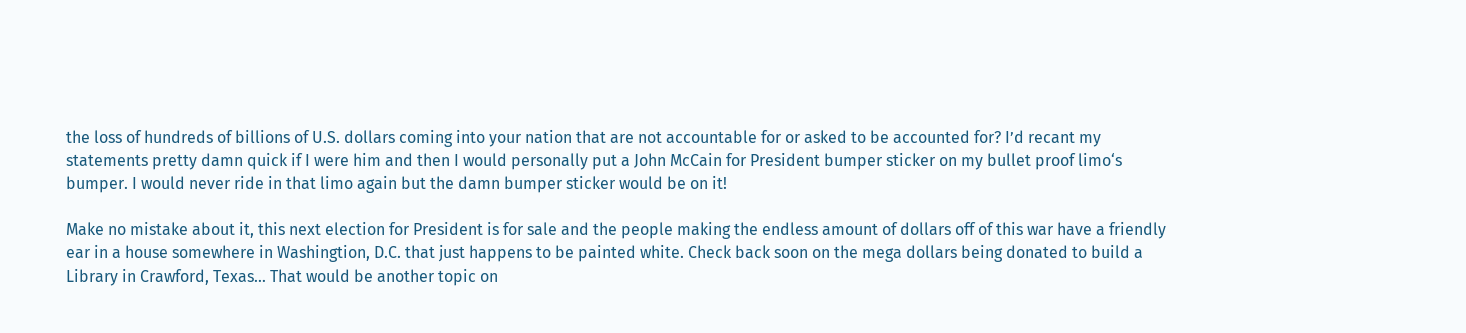the loss of hundreds of billions of U.S. dollars coming into your nation that are not accountable for or asked to be accounted for? I’d recant my statements pretty damn quick if I were him and then I would personally put a John McCain for President bumper sticker on my bullet proof limo‘s bumper. I would never ride in that limo again but the damn bumper sticker would be on it!

Make no mistake about it, this next election for President is for sale and the people making the endless amount of dollars off of this war have a friendly ear in a house somewhere in Washingtion, D.C. that just happens to be painted white. Check back soon on the mega dollars being donated to build a Library in Crawford, Texas… That would be another topic on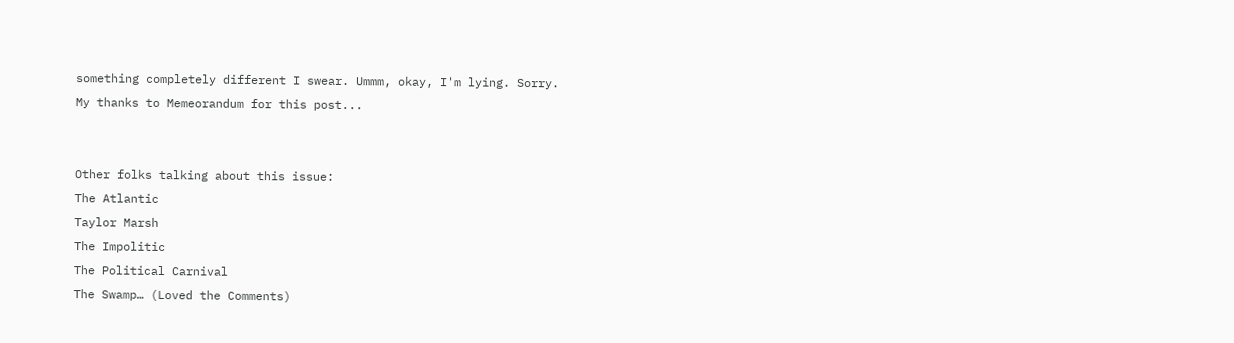something completely different I swear. Ummm, okay, I'm lying. Sorry.
My thanks to Memeorandum for this post...


Other folks talking about this issue:
The Atlantic
Taylor Marsh
The Impolitic
The Political Carnival
The Swamp… (Loved the Comments)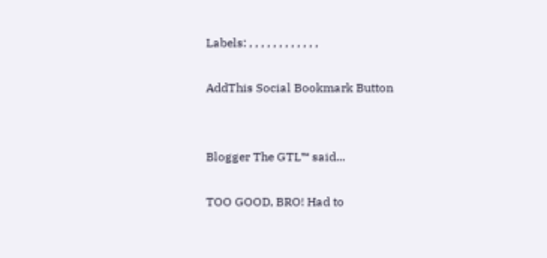Labels: , , , , , , , , , , , ,

AddThis Social Bookmark Button


Blogger The GTL™ said...

TOO GOOD, BRO! Had to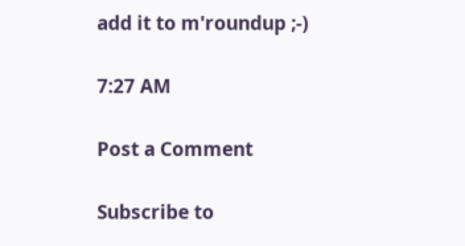add it to m'roundup ;-)

7:27 AM

Post a Comment

Subscribe to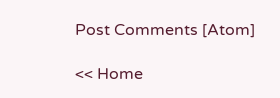Post Comments [Atom]

<< Home